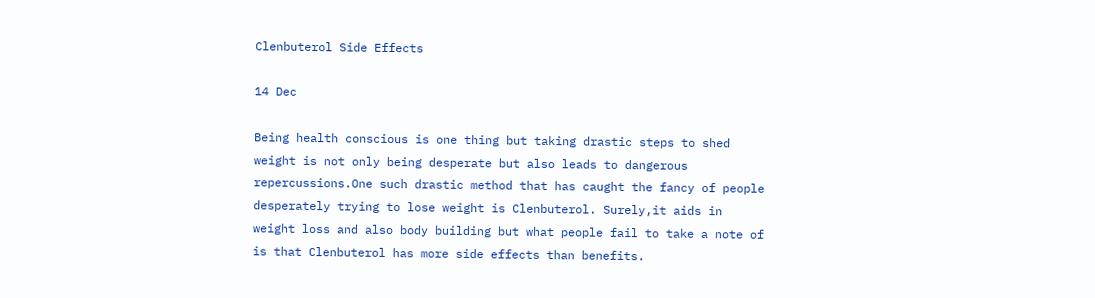Clenbuterol Side Effects

14 Dec

Being health conscious is one thing but taking drastic steps to shed weight is not only being desperate but also leads to dangerous repercussions.One such drastic method that has caught the fancy of people desperately trying to lose weight is Clenbuterol. Surely,it aids in weight loss and also body building but what people fail to take a note of is that Clenbuterol has more side effects than benefits.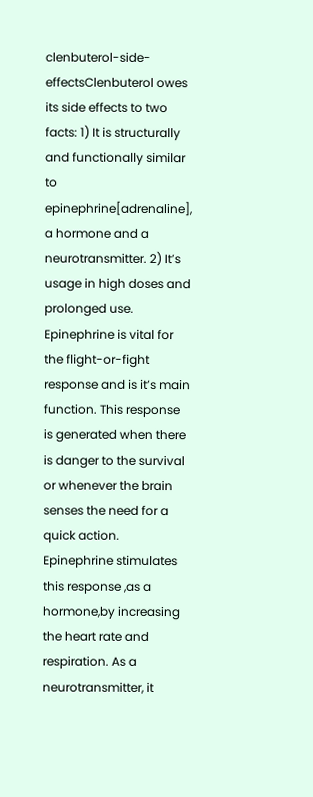clenbuterol-side-effectsClenbuterol owes its side effects to two facts: 1) It is structurally and functionally similar to epinephrine[adrenaline], a hormone and a neurotransmitter. 2) It’s usage in high doses and prolonged use. Epinephrine is vital for the flight-or-fight response and is it’s main function. This response is generated when there is danger to the survival or whenever the brain senses the need for a quick action. Epinephrine stimulates this response ,as a hormone,by increasing the heart rate and respiration. As a neurotransmitter, it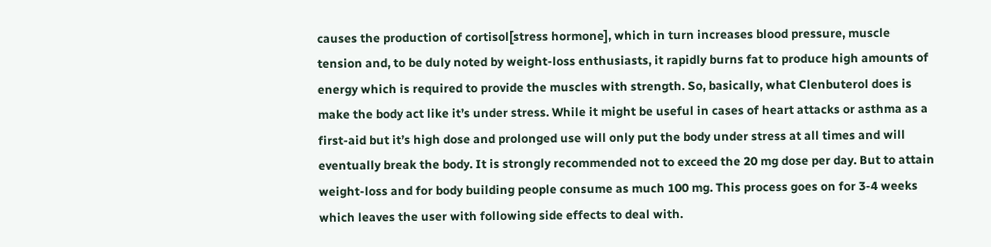causes the production of cortisol[stress hormone], which in turn increases blood pressure, muscle tension and, to be duly noted by weight-loss enthusiasts, it rapidly burns fat to produce high amounts of energy which is required to provide the muscles with strength. So, basically, what Clenbuterol does is make the body act like it’s under stress. While it might be useful in cases of heart attacks or asthma as a first-aid but it’s high dose and prolonged use will only put the body under stress at all times and will eventually break the body. It is strongly recommended not to exceed the 20 mg dose per day. But to attain weight-loss and for body building people consume as much 100 mg. This process goes on for 3-4 weeks which leaves the user with following side effects to deal with.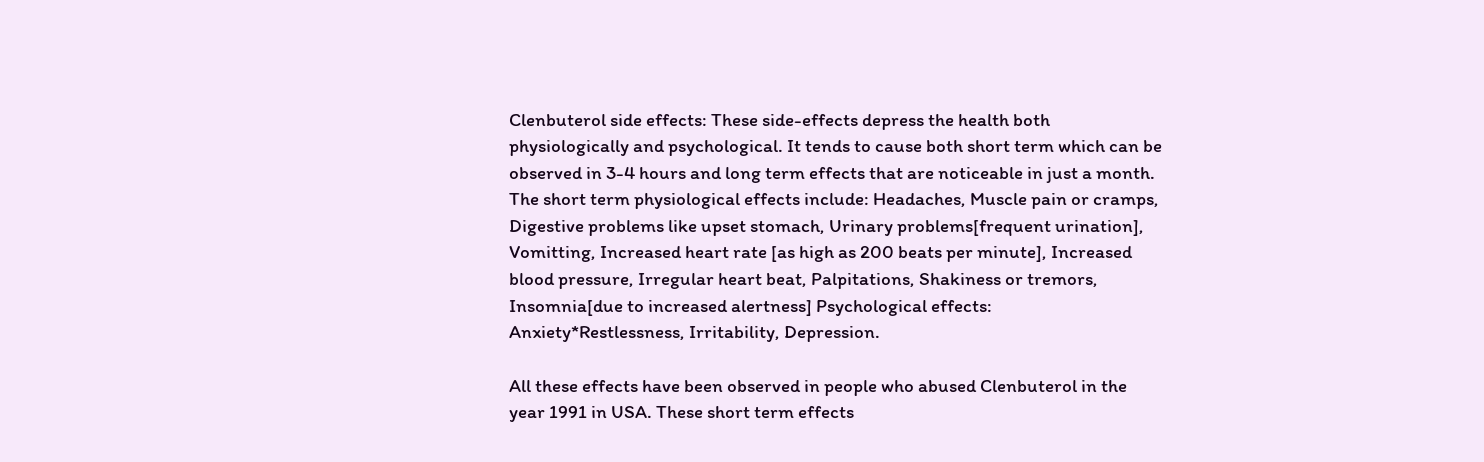Clenbuterol side effects: These side-effects depress the health both physiologically and psychological. It tends to cause both short term which can be observed in 3-4 hours and long term effects that are noticeable in just a month. The short term physiological effects include: Headaches, Muscle pain or cramps, Digestive problems like upset stomach, Urinary problems[frequent urination], Vomitting, Increased heart rate [as high as 200 beats per minute], Increased blood pressure, Irregular heart beat, Palpitations, Shakiness or tremors, Insomnia[due to increased alertness] Psychological effects: Anxiety*Restlessness, Irritability, Depression.

All these effects have been observed in people who abused Clenbuterol in the year 1991 in USA. These short term effects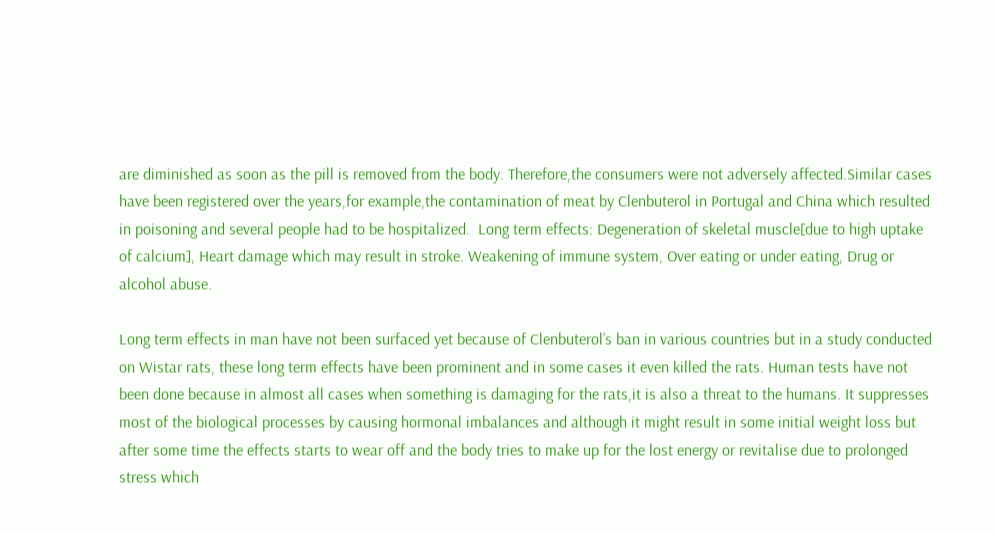are diminished as soon as the pill is removed from the body. Therefore,the consumers were not adversely affected.Similar cases have been registered over the years,for example,the contamination of meat by Clenbuterol in Portugal and China which resulted in poisoning and several people had to be hospitalized.  Long term effects: Degeneration of skeletal muscle[due to high uptake of calcium], Heart damage which may result in stroke. Weakening of immune system, Over eating or under eating, Drug or alcohol abuse.

Long term effects in man have not been surfaced yet because of Clenbuterol’s ban in various countries but in a study conducted on Wistar rats, these long term effects have been prominent and in some cases it even killed the rats. Human tests have not been done because in almost all cases when something is damaging for the rats,it is also a threat to the humans. It suppresses most of the biological processes by causing hormonal imbalances and although it might result in some initial weight loss but after some time the effects starts to wear off and the body tries to make up for the lost energy or revitalise due to prolonged stress which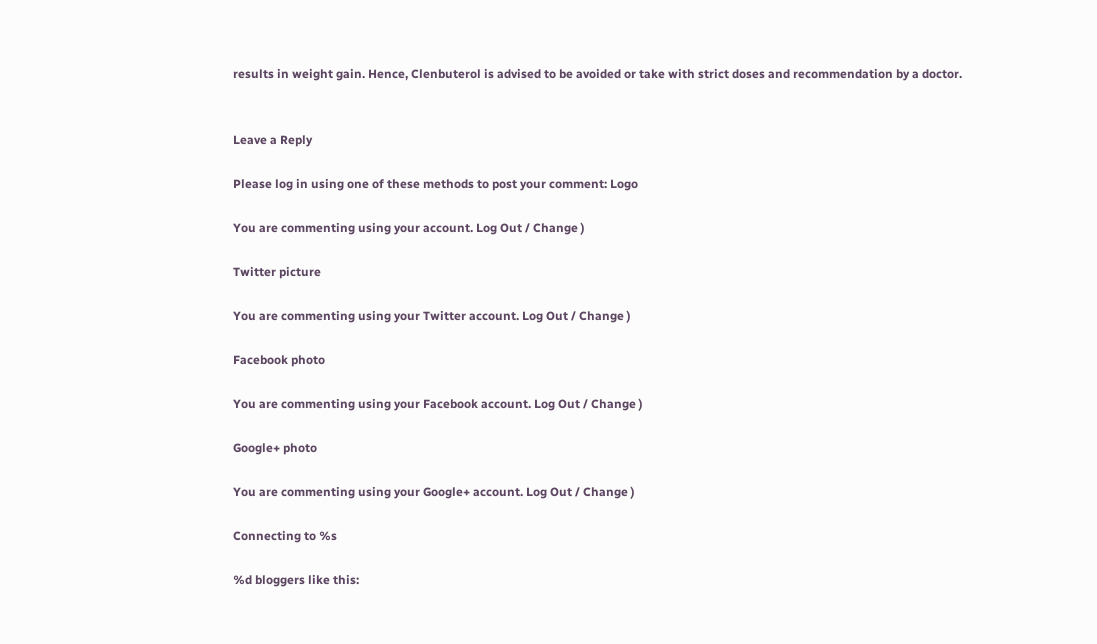results in weight gain. Hence, Clenbuterol is advised to be avoided or take with strict doses and recommendation by a doctor.


Leave a Reply

Please log in using one of these methods to post your comment: Logo

You are commenting using your account. Log Out / Change )

Twitter picture

You are commenting using your Twitter account. Log Out / Change )

Facebook photo

You are commenting using your Facebook account. Log Out / Change )

Google+ photo

You are commenting using your Google+ account. Log Out / Change )

Connecting to %s

%d bloggers like this: